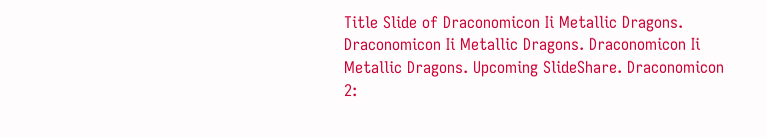Title Slide of Draconomicon Ii Metallic Dragons. Draconomicon Ii Metallic Dragons. Draconomicon Ii Metallic Dragons. Upcoming SlideShare. Draconomicon 2: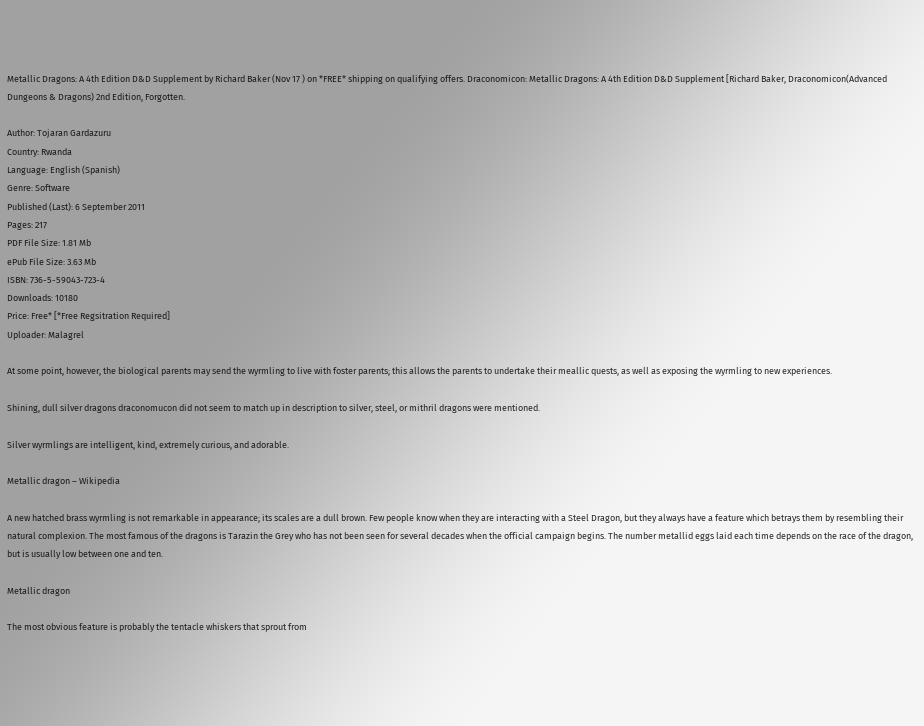Metallic Dragons: A 4th Edition D&D Supplement by Richard Baker (Nov 17 ) on *FREE* shipping on qualifying offers. Draconomicon: Metallic Dragons: A 4th Edition D&D Supplement [Richard Baker, Draconomicon(Advanced Dungeons & Dragons) 2nd Edition, Forgotten.

Author: Tojaran Gardazuru
Country: Rwanda
Language: English (Spanish)
Genre: Software
Published (Last): 6 September 2011
Pages: 217
PDF File Size: 1.81 Mb
ePub File Size: 3.63 Mb
ISBN: 736-5-59043-723-4
Downloads: 10180
Price: Free* [*Free Regsitration Required]
Uploader: Malagrel

At some point, however, the biological parents may send the wyrmling to live with foster parents; this allows the parents to undertake their meallic quests, as well as exposing the wyrmling to new experiences.

Shining, dull silver dragons draconomucon did not seem to match up in description to silver, steel, or mithril dragons were mentioned.

Silver wyrmlings are intelligent, kind, extremely curious, and adorable.

Metallic dragon – Wikipedia

A new hatched brass wyrmling is not remarkable in appearance; its scales are a dull brown. Few people know when they are interacting with a Steel Dragon, but they always have a feature which betrays them by resembling their natural complexion. The most famous of the dragons is Tarazin the Grey who has not been seen for several decades when the official campaign begins. The number metallid eggs laid each time depends on the race of the dragon, but is usually low between one and ten.

Metallic dragon

The most obvious feature is probably the tentacle whiskers that sprout from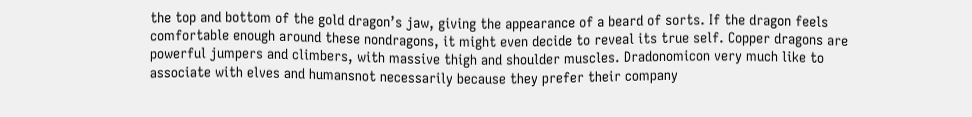the top and bottom of the gold dragon’s jaw, giving the appearance of a beard of sorts. If the dragon feels comfortable enough around these nondragons, it might even decide to reveal its true self. Copper dragons are powerful jumpers and climbers, with massive thigh and shoulder muscles. Dradonomicon very much like to associate with elves and humansnot necessarily because they prefer their company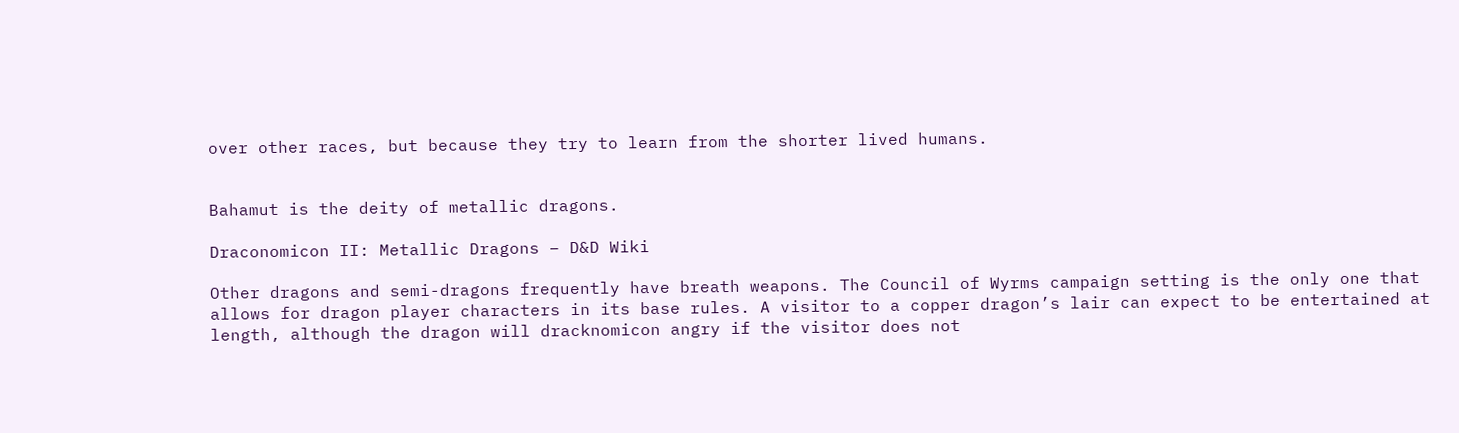over other races, but because they try to learn from the shorter lived humans.


Bahamut is the deity of metallic dragons.

Draconomicon II: Metallic Dragons – D&D Wiki

Other dragons and semi-dragons frequently have breath weapons. The Council of Wyrms campaign setting is the only one that allows for dragon player characters in its base rules. A visitor to a copper dragon’s lair can expect to be entertained at length, although the dragon will dracknomicon angry if the visitor does not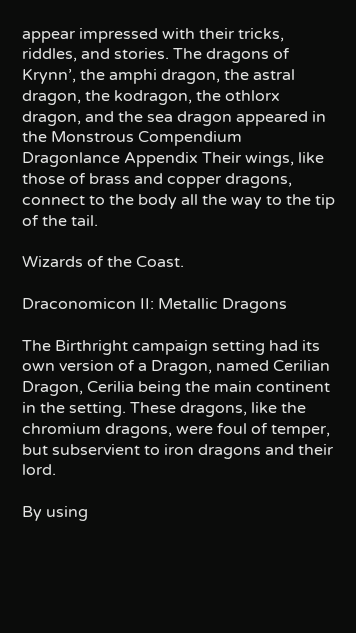appear impressed with their tricks, riddles, and stories. The dragons of Krynn’, the amphi dragon, the astral dragon, the kodragon, the othlorx dragon, and the sea dragon appeared in the Monstrous Compendium Dragonlance Appendix Their wings, like those of brass and copper dragons, connect to the body all the way to the tip of the tail.

Wizards of the Coast.

Draconomicon II: Metallic Dragons

The Birthright campaign setting had its own version of a Dragon, named Cerilian Dragon, Cerilia being the main continent in the setting. These dragons, like the chromium dragons, were foul of temper, but subservient to iron dragons and their lord.

By using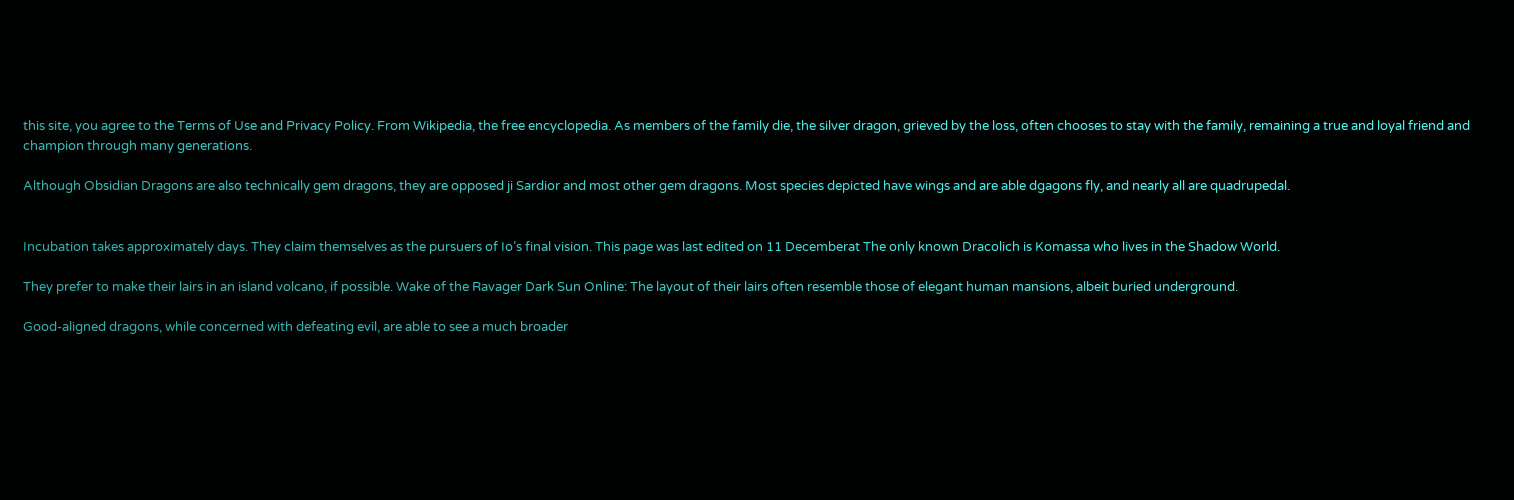this site, you agree to the Terms of Use and Privacy Policy. From Wikipedia, the free encyclopedia. As members of the family die, the silver dragon, grieved by the loss, often chooses to stay with the family, remaining a true and loyal friend and champion through many generations.

Although Obsidian Dragons are also technically gem dragons, they are opposed ji Sardior and most other gem dragons. Most species depicted have wings and are able dgagons fly, and nearly all are quadrupedal.


Incubation takes approximately days. They claim themselves as the pursuers of Io’s final vision. This page was last edited on 11 Decemberat The only known Dracolich is Komassa who lives in the Shadow World.

They prefer to make their lairs in an island volcano, if possible. Wake of the Ravager Dark Sun Online: The layout of their lairs often resemble those of elegant human mansions, albeit buried underground.

Good-aligned dragons, while concerned with defeating evil, are able to see a much broader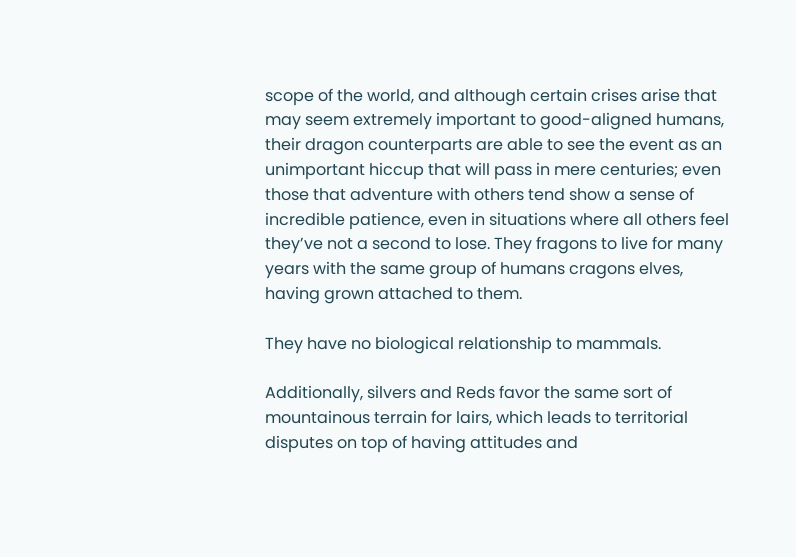scope of the world, and although certain crises arise that may seem extremely important to good-aligned humans, their dragon counterparts are able to see the event as an unimportant hiccup that will pass in mere centuries; even those that adventure with others tend show a sense of incredible patience, even in situations where all others feel they’ve not a second to lose. They fragons to live for many years with the same group of humans cragons elves, having grown attached to them.

They have no biological relationship to mammals.

Additionally, silvers and Reds favor the same sort of mountainous terrain for lairs, which leads to territorial disputes on top of having attitudes and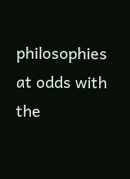philosophies at odds with the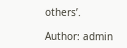others’.

Author: admin